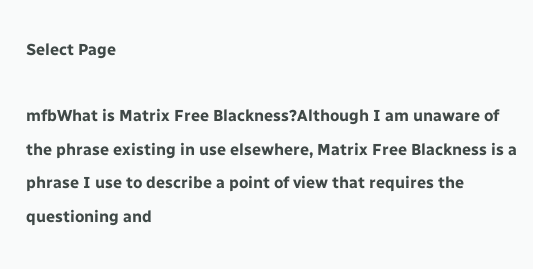Select Page

mfbWhat is Matrix Free Blackness?Although I am unaware of the phrase existing in use elsewhere, Matrix Free Blackness is a phrase I use to describe a point of view that requires the questioning and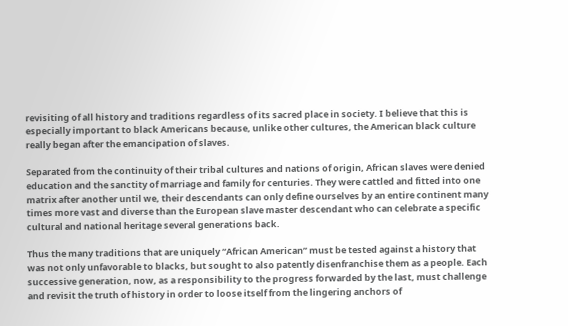revisiting of all history and traditions regardless of its sacred place in society. I believe that this is especially important to black Americans because, unlike other cultures, the American black culture really began after the emancipation of slaves.

Separated from the continuity of their tribal cultures and nations of origin, African slaves were denied education and the sanctity of marriage and family for centuries. They were cattled and fitted into one matrix after another until we, their descendants can only define ourselves by an entire continent many times more vast and diverse than the European slave master descendant who can celebrate a specific cultural and national heritage several generations back.

Thus the many traditions that are uniquely “African American” must be tested against a history that was not only unfavorable to blacks, but sought to also patently disenfranchise them as a people. Each successive generation, now, as a responsibility to the progress forwarded by the last, must challenge and revisit the truth of history in order to loose itself from the lingering anchors of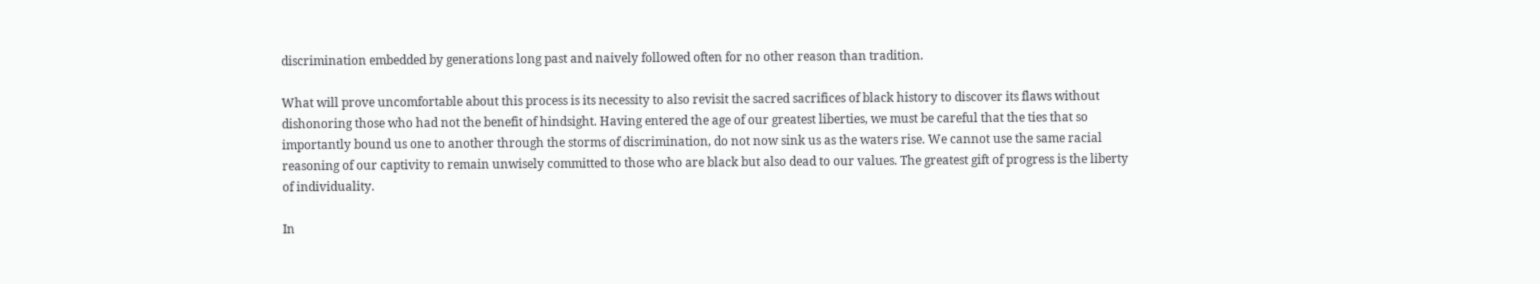discrimination embedded by generations long past and naively followed often for no other reason than tradition.

What will prove uncomfortable about this process is its necessity to also revisit the sacred sacrifices of black history to discover its flaws without dishonoring those who had not the benefit of hindsight. Having entered the age of our greatest liberties, we must be careful that the ties that so importantly bound us one to another through the storms of discrimination, do not now sink us as the waters rise. We cannot use the same racial reasoning of our captivity to remain unwisely committed to those who are black but also dead to our values. The greatest gift of progress is the liberty of individuality.

In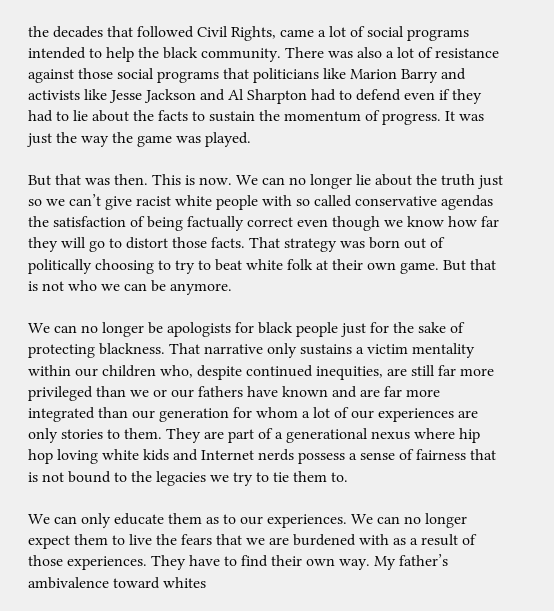the decades that followed Civil Rights, came a lot of social programs intended to help the black community. There was also a lot of resistance against those social programs that politicians like Marion Barry and activists like Jesse Jackson and Al Sharpton had to defend even if they had to lie about the facts to sustain the momentum of progress. It was just the way the game was played.

But that was then. This is now. We can no longer lie about the truth just so we can’t give racist white people with so called conservative agendas the satisfaction of being factually correct even though we know how far they will go to distort those facts. That strategy was born out of politically choosing to try to beat white folk at their own game. But that is not who we can be anymore.

We can no longer be apologists for black people just for the sake of protecting blackness. That narrative only sustains a victim mentality within our children who, despite continued inequities, are still far more privileged than we or our fathers have known and are far more integrated than our generation for whom a lot of our experiences are only stories to them. They are part of a generational nexus where hip hop loving white kids and Internet nerds possess a sense of fairness that is not bound to the legacies we try to tie them to.

We can only educate them as to our experiences. We can no longer expect them to live the fears that we are burdened with as a result of those experiences. They have to find their own way. My father’s ambivalence toward whites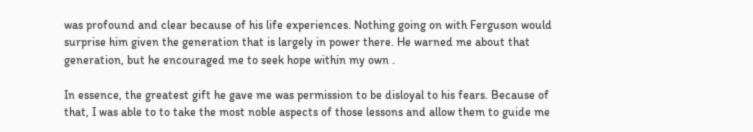was profound and clear because of his life experiences. Nothing going on with Ferguson would surprise him given the generation that is largely in power there. He warned me about that generation, but he encouraged me to seek hope within my own .

In essence, the greatest gift he gave me was permission to be disloyal to his fears. Because of that, I was able to to take the most noble aspects of those lessons and allow them to guide me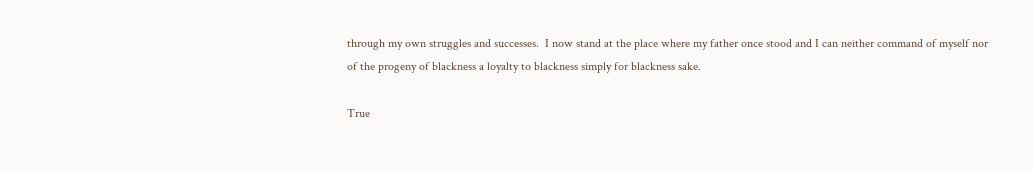through my own struggles and successes.  I now stand at the place where my father once stood and I can neither command of myself nor of the progeny of blackness a loyalty to blackness simply for blackness sake.

True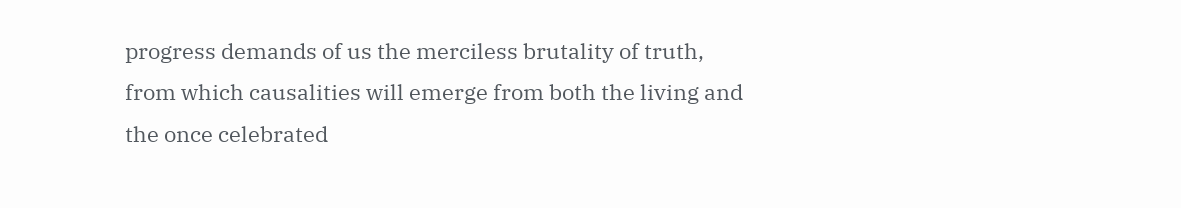progress demands of us the merciless brutality of truth, from which causalities will emerge from both the living and the once celebrated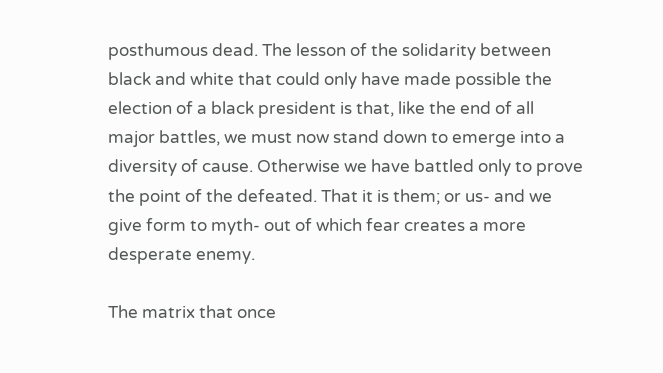posthumous dead. The lesson of the solidarity between black and white that could only have made possible the election of a black president is that, like the end of all major battles, we must now stand down to emerge into a diversity of cause. Otherwise we have battled only to prove the point of the defeated. That it is them; or us- and we give form to myth- out of which fear creates a more desperate enemy.

The matrix that once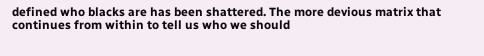defined who blacks are has been shattered. The more devious matrix that continues from within to tell us who we should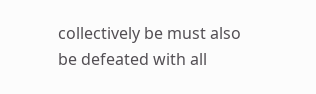collectively be must also be defeated with all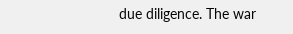due diligence. The war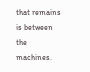that remains is between the machines.